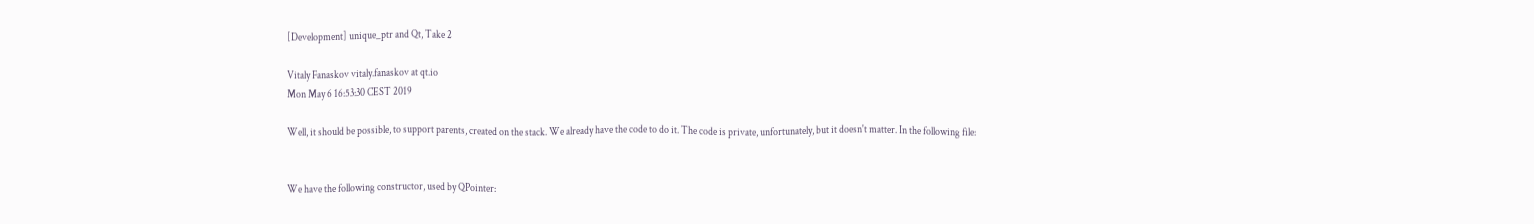[Development] unique_ptr and Qt, Take 2

Vitaly Fanaskov vitaly.fanaskov at qt.io
Mon May 6 16:53:30 CEST 2019

Well, it should be possible, to support parents, created on the stack. We already have the code to do it. The code is private, unfortunately, but it doesn't matter. In the following file:


We have the following constructor, used by QPointer: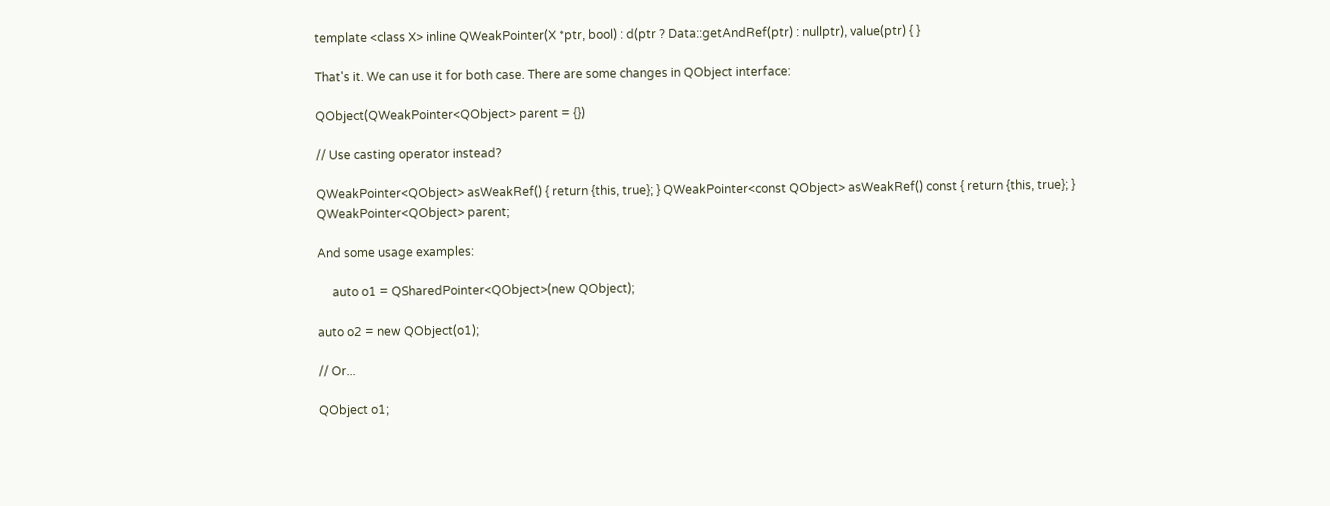template <class X> inline QWeakPointer(X *ptr, bool) : d(ptr ? Data::getAndRef(ptr) : nullptr), value(ptr) { }

That's it. We can use it for both case. There are some changes in QObject interface:

QObject(QWeakPointer<QObject> parent = {})

// Use casting operator instead?

QWeakPointer<QObject> asWeakRef() { return {this, true}; } QWeakPointer<const QObject> asWeakRef() const { return {this, true}; } QWeakPointer<QObject> parent;

And some usage examples:

     auto o1 = QSharedPointer<QObject>(new QObject);

auto o2 = new QObject(o1);

// Or...

QObject o1;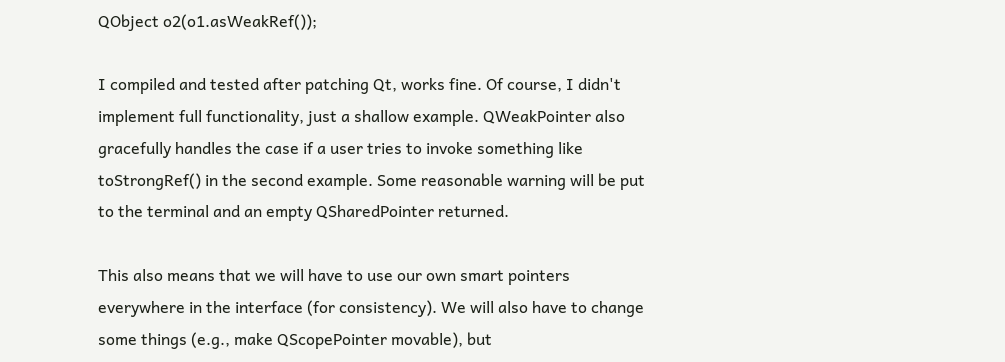QObject o2(o1.asWeakRef());

I compiled and tested after patching Qt, works fine. Of course, I didn't implement full functionality, just a shallow example. QWeakPointer also gracefully handles the case if a user tries to invoke something like toStrongRef() in the second example. Some reasonable warning will be put to the terminal and an empty QSharedPointer returned.

This also means that we will have to use our own smart pointers everywhere in the interface (for consistency). We will also have to change some things (e.g., make QScopePointer movable), but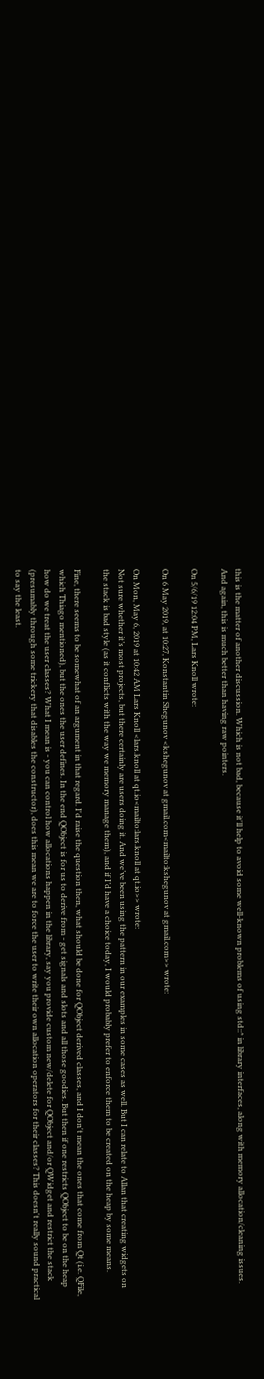this is the matter of another discussion. Which is not bad, because it'll help to avoid some well-known problems of using std::* in library interfaces, along with memory allocation/cleaning issues. And again, this is much better than having raw pointers.

On 5/6/19 12:04 PM, Lars Knoll wrote:

On 6 May 2019, at 10:27, Konstantin Shegunov <kshegunov at gmail.com<mailto:kshegunov at gmail.com>> wrote:

On Mon, May 6, 2019 at 10:42 AM Lars Knoll <lars.knoll at qt.io<mailto:lars.knoll at qt.io>> wrote:
Not sure whether it’s most projects, but there certainly are users doing it. And we’ve been using the pattern in our examples in some cases as well. But I can relate to Allan that creating widgets on the stack is bad style (as it conflicts with the way we memory manage them), and if I’d have a choice today, I would probably prefer to enforce them to be created on the heap by some means.

Fine, there seems to be somewhat of an argument in that regard. I'd raise the question then, what should be done for QObject derived classes, and I don't mean the ones that come from Qt (i.e. QFile, which Thiago mentioned), but the ones the user defines. In the end QObject is for us to derive from - get signals and slots and all those goodies. But then if one restricts QObject to be on the heap how do we treat the user classes? What I mean is - you can control how allocations happen in the library, say you provide custom new/delete for QObject and/or QWidget and restrict the stack (presumably through some trickery that disables the constructor), does this mean we are to force the user to write their own allocation operators for their classes? This doesn't really sound practical to say the least.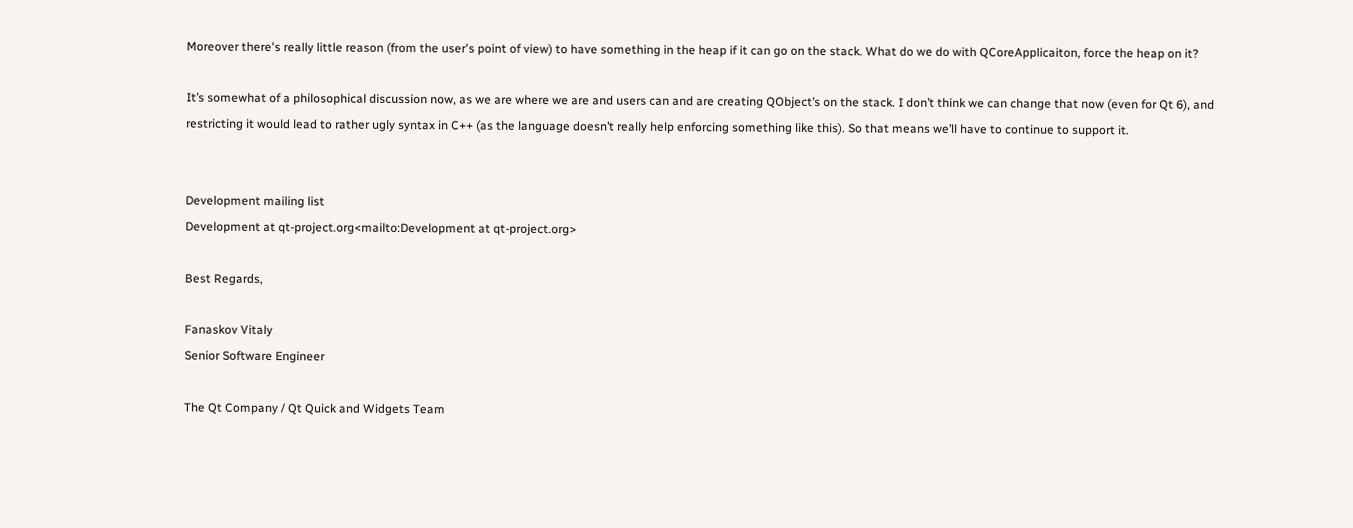Moreover there's really little reason (from the user's point of view) to have something in the heap if it can go on the stack. What do we do with QCoreApplicaiton, force the heap on it?

It’s somewhat of a philosophical discussion now, as we are where we are and users can and are creating QObject’s on the stack. I don’t think we can change that now (even for Qt 6), and restricting it would lead to rather ugly syntax in C++ (as the language doesn’t really help enforcing something like this). So that means we’ll have to continue to support it.


Development mailing list
Development at qt-project.org<mailto:Development at qt-project.org>

Best Regards,

Fanaskov Vitaly
Senior Software Engineer

The Qt Company / Qt Quick and Widgets Team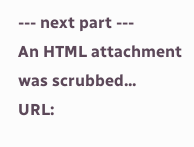--- next part ---
An HTML attachment was scrubbed...
URL: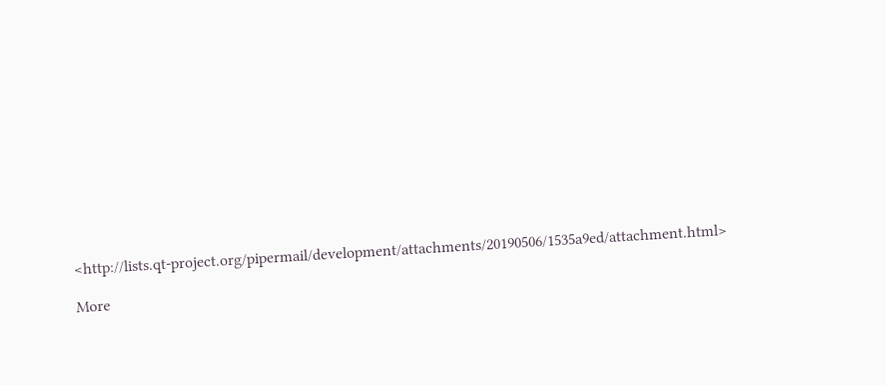<http://lists.qt-project.org/pipermail/development/attachments/20190506/1535a9ed/attachment.html>

More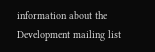information about the Development mailing list